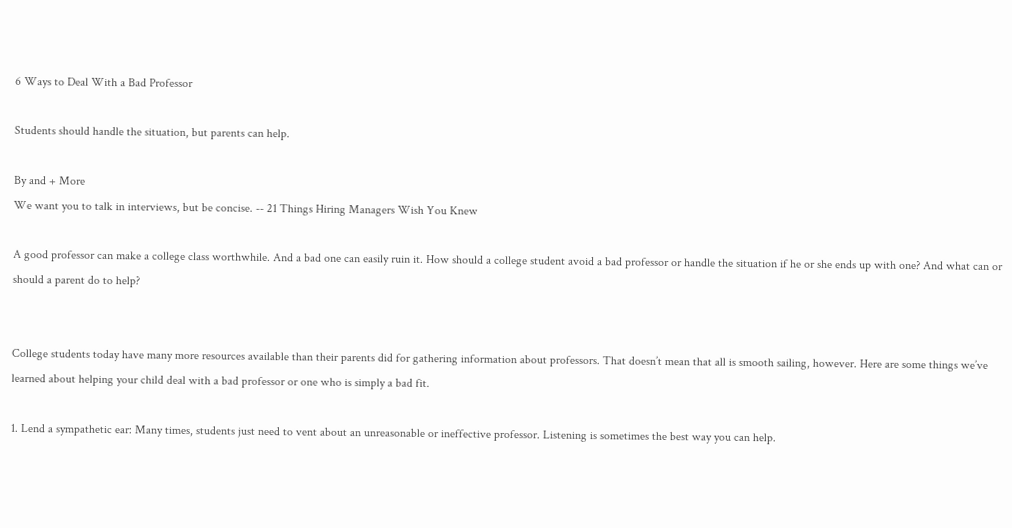6 Ways to Deal With a Bad Professor

Students should handle the situation, but parents can help.

By and + More
We want you to talk in interviews, but be concise. -- 21 Things Hiring Managers Wish You Knew

A good professor can make a college class worthwhile. And a bad one can easily ruin it. How should a college student avoid a bad professor or handle the situation if he or she ends up with one? And what can or should a parent do to help?


College students today have many more resources available than their parents did for gathering information about professors. That doesn’t mean that all is smooth sailing, however. Here are some things we’ve learned about helping your child deal with a bad professor or one who is simply a bad fit.

1. Lend a sympathetic ear: Many times, students just need to vent about an unreasonable or ineffective professor. Listening is sometimes the best way you can help.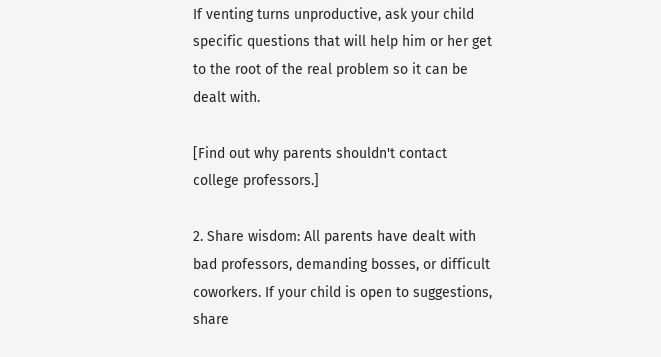If venting turns unproductive, ask your child specific questions that will help him or her get to the root of the real problem so it can be dealt with.

[Find out why parents shouldn't contact college professors.]

2. Share wisdom: All parents have dealt with bad professors, demanding bosses, or difficult coworkers. If your child is open to suggestions, share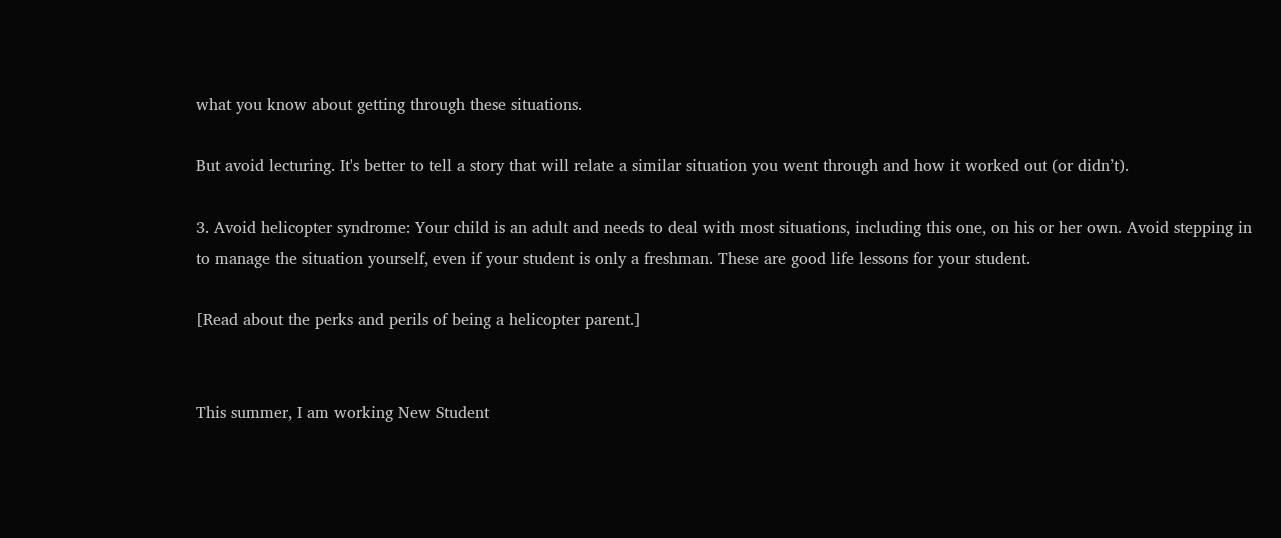what you know about getting through these situations.

But avoid lecturing. It's better to tell a story that will relate a similar situation you went through and how it worked out (or didn’t).

3. Avoid helicopter syndrome: Your child is an adult and needs to deal with most situations, including this one, on his or her own. Avoid stepping in to manage the situation yourself, even if your student is only a freshman. These are good life lessons for your student.

[Read about the perks and perils of being a helicopter parent.]


This summer, I am working New Student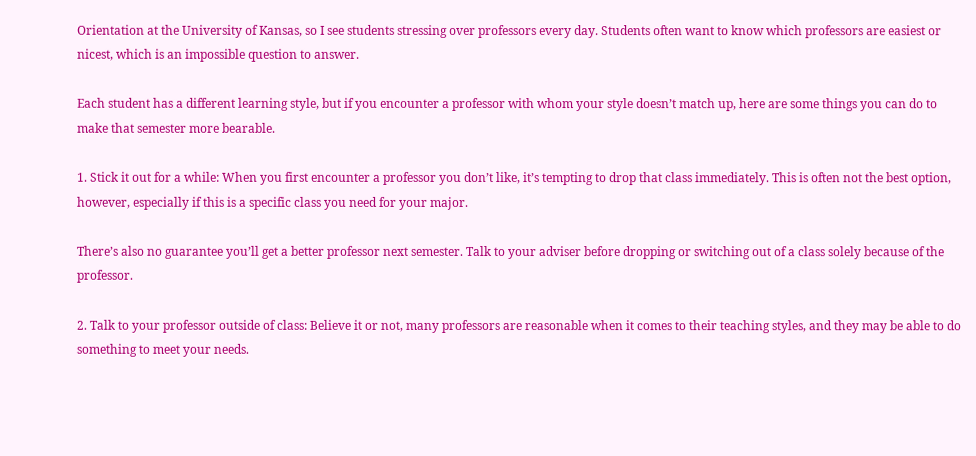Orientation at the University of Kansas, so I see students stressing over professors every day. Students often want to know which professors are easiest or nicest, which is an impossible question to answer.

Each student has a different learning style, but if you encounter a professor with whom your style doesn’t match up, here are some things you can do to make that semester more bearable.

1. Stick it out for a while: When you first encounter a professor you don’t like, it’s tempting to drop that class immediately. This is often not the best option, however, especially if this is a specific class you need for your major.

There’s also no guarantee you’ll get a better professor next semester. Talk to your adviser before dropping or switching out of a class solely because of the professor.

2. Talk to your professor outside of class: Believe it or not, many professors are reasonable when it comes to their teaching styles, and they may be able to do something to meet your needs.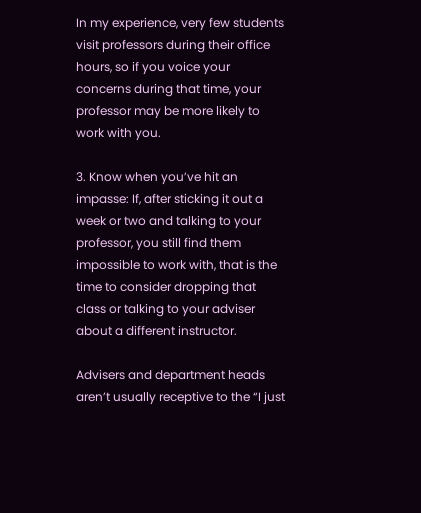In my experience, very few students visit professors during their office hours, so if you voice your concerns during that time, your professor may be more likely to work with you.

3. Know when you’ve hit an impasse: If, after sticking it out a week or two and talking to your professor, you still find them impossible to work with, that is the time to consider dropping that class or talking to your adviser about a different instructor.

Advisers and department heads aren’t usually receptive to the “I just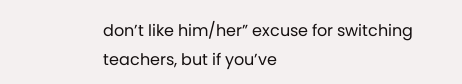don’t like him/her” excuse for switching teachers, but if you’ve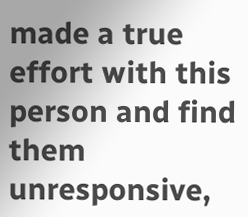made a true effort with this person and find them unresponsive,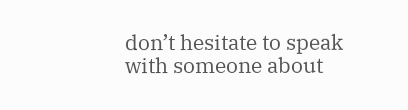don’t hesitate to speak with someone about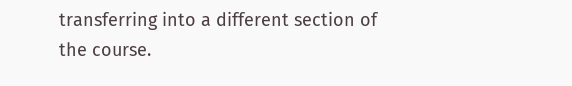transferring into a different section of the course.